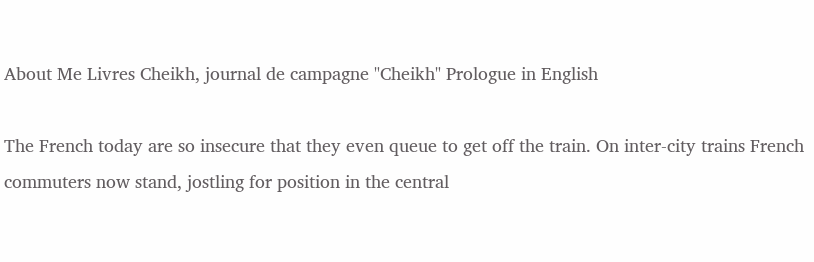About Me Livres Cheikh, journal de campagne "Cheikh" Prologue in English

The French today are so insecure that they even queue to get off the train. On inter-city trains French commuters now stand, jostling for position in the central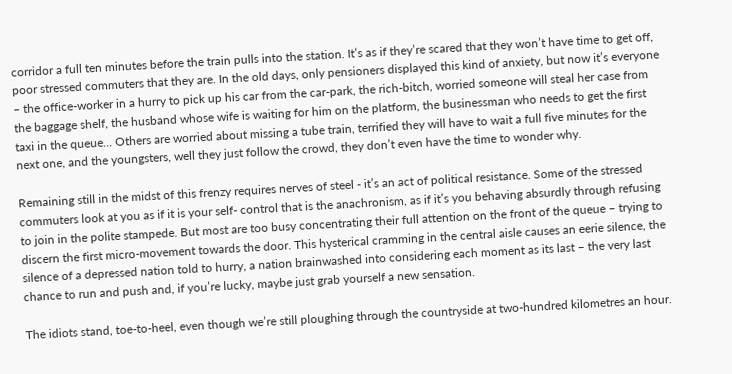corridor a full ten minutes before the train pulls into the station. It’s as if they’re scared that they won’t have time to get off, poor stressed commuters that they are. In the old days, only pensioners displayed this kind of anxiety, but now it’s everyone – the office-worker in a hurry to pick up his car from the car-park, the rich-bitch, worried someone will steal her case from the baggage shelf, the husband whose wife is waiting for him on the platform, the businessman who needs to get the first taxi in the queue... Others are worried about missing a tube train, terrified they will have to wait a full five minutes for the next one, and the youngsters, well they just follow the crowd, they don’t even have the time to wonder why.

Remaining still in the midst of this frenzy requires nerves of steel - it’s an act of political resistance. Some of the stressed commuters look at you as if it is your self- control that is the anachronism, as if it’s you behaving absurdly through refusing to join in the polite stampede. But most are too busy concentrating their full attention on the front of the queue – trying to discern the first micro-movement towards the door. This hysterical cramming in the central aisle causes an eerie silence, the silence of a depressed nation told to hurry, a nation brainwashed into considering each moment as its last – the very last chance to run and push and, if you’re lucky, maybe just grab yourself a new sensation.

The idiots stand, toe-to-heel, even though we’re still ploughing through the countryside at two-hundred kilometres an hour.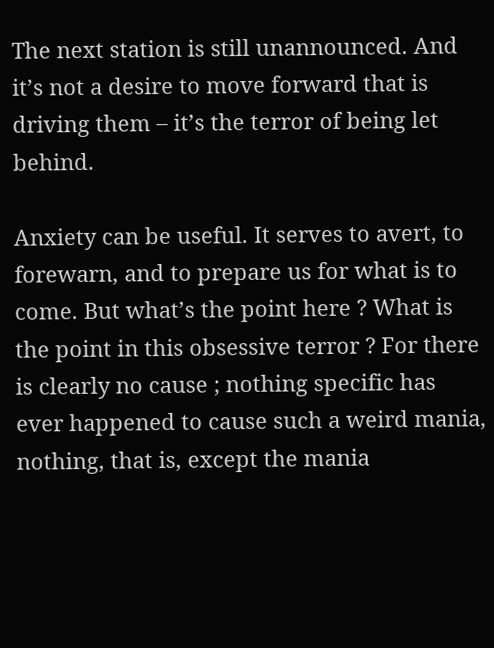The next station is still unannounced. And it’s not a desire to move forward that is driving them – it’s the terror of being let behind.

Anxiety can be useful. It serves to avert, to forewarn, and to prepare us for what is to come. But what’s the point here ? What is the point in this obsessive terror ? For there is clearly no cause ; nothing specific has ever happened to cause such a weird mania, nothing, that is, except the mania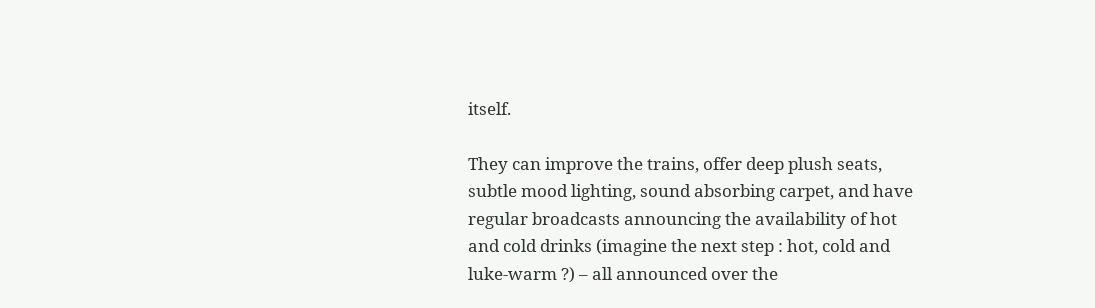itself.

They can improve the trains, offer deep plush seats, subtle mood lighting, sound absorbing carpet, and have regular broadcasts announcing the availability of hot and cold drinks (imagine the next step : hot, cold and luke-warm ?) – all announced over the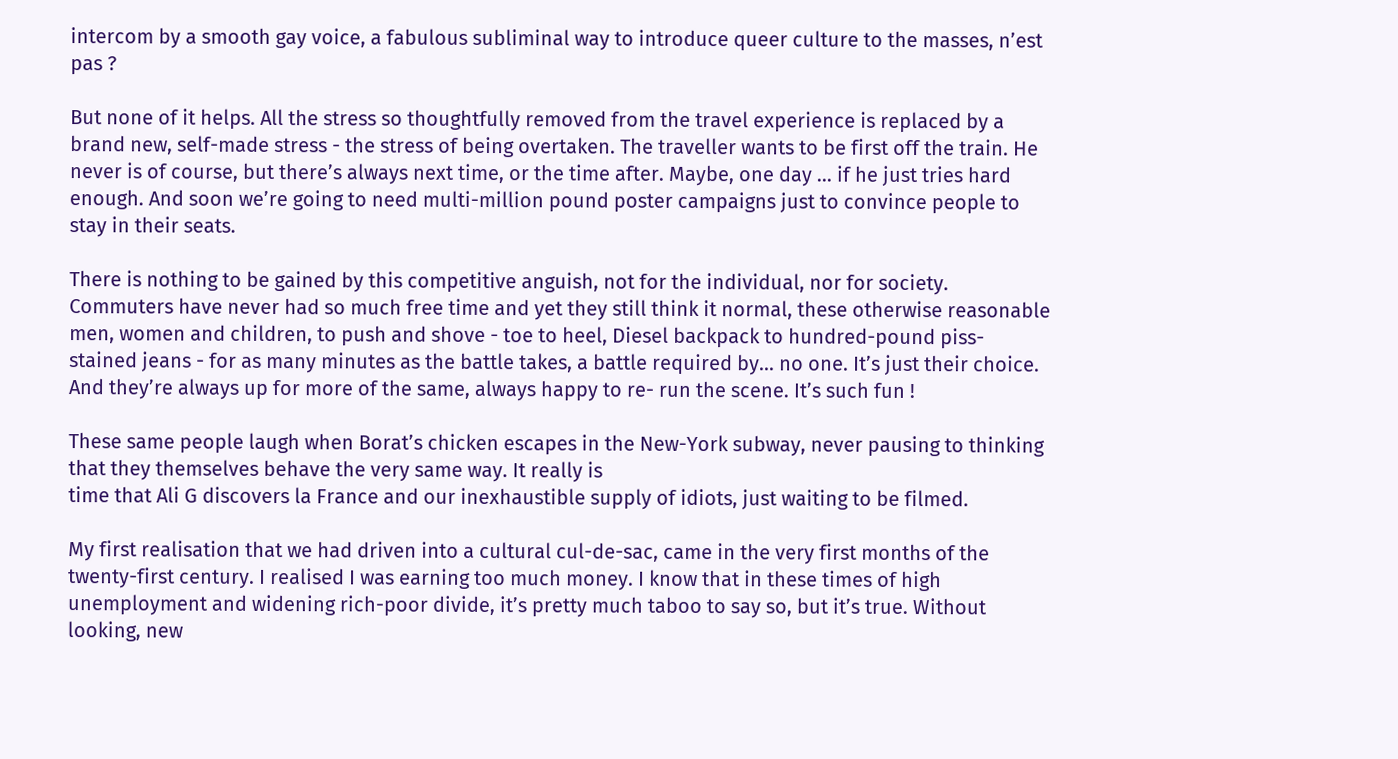intercom by a smooth gay voice, a fabulous subliminal way to introduce queer culture to the masses, n’est pas ?

But none of it helps. All the stress so thoughtfully removed from the travel experience is replaced by a brand new, self-made stress - the stress of being overtaken. The traveller wants to be first off the train. He never is of course, but there’s always next time, or the time after. Maybe, one day ... if he just tries hard enough. And soon we’re going to need multi-million pound poster campaigns just to convince people to stay in their seats.

There is nothing to be gained by this competitive anguish, not for the individual, nor for society. Commuters have never had so much free time and yet they still think it normal, these otherwise reasonable men, women and children, to push and shove - toe to heel, Diesel backpack to hundred-pound piss-stained jeans - for as many minutes as the battle takes, a battle required by... no one. It’s just their choice. And they’re always up for more of the same, always happy to re- run the scene. It’s such fun !

These same people laugh when Borat’s chicken escapes in the New-York subway, never pausing to thinking that they themselves behave the very same way. It really is
time that Ali G discovers la France and our inexhaustible supply of idiots, just waiting to be filmed.

My first realisation that we had driven into a cultural cul-de-sac, came in the very first months of the twenty-first century. I realised I was earning too much money. I know that in these times of high unemployment and widening rich-poor divide, it’s pretty much taboo to say so, but it’s true. Without looking, new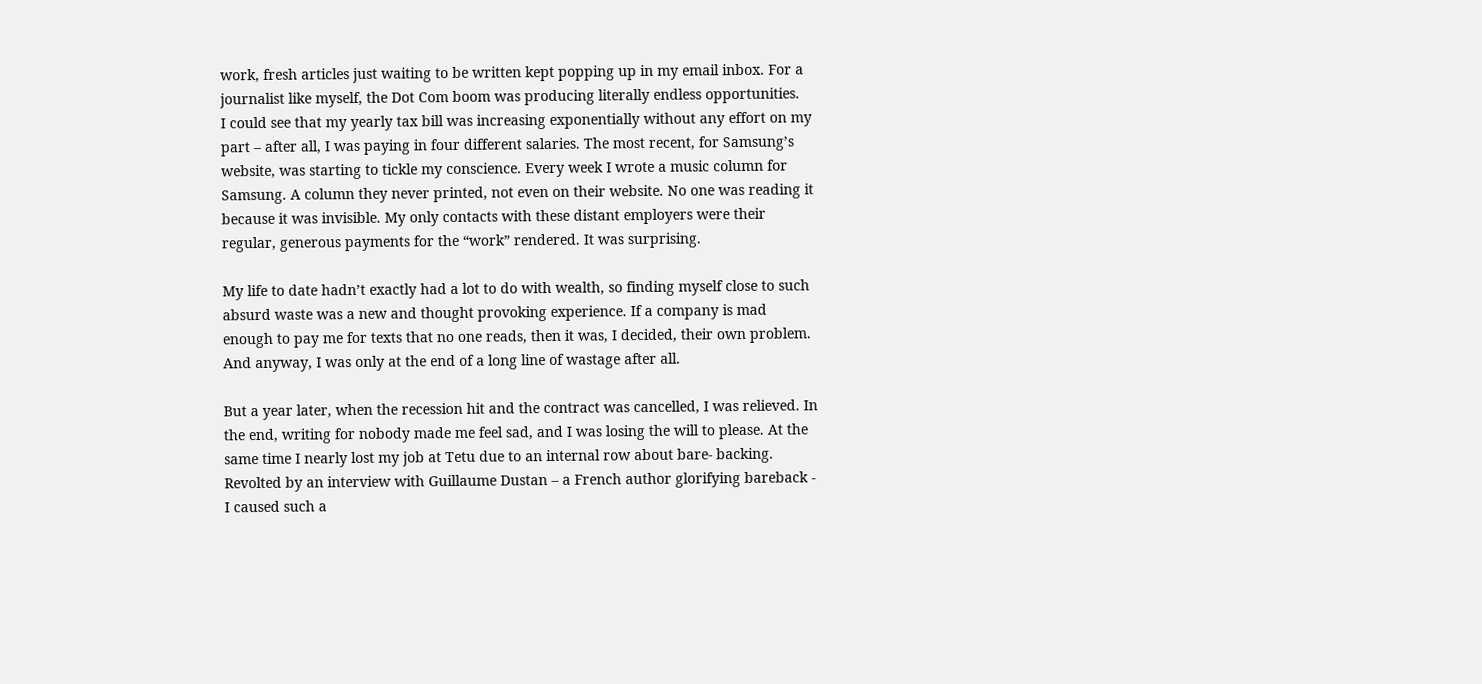work, fresh articles just waiting to be written kept popping up in my email inbox. For a journalist like myself, the Dot Com boom was producing literally endless opportunities.
I could see that my yearly tax bill was increasing exponentially without any effort on my part – after all, I was paying in four different salaries. The most recent, for Samsung’s website, was starting to tickle my conscience. Every week I wrote a music column for Samsung. A column they never printed, not even on their website. No one was reading it because it was invisible. My only contacts with these distant employers were their regular, generous payments for the “work” rendered. It was surprising.

My life to date hadn’t exactly had a lot to do with wealth, so finding myself close to such absurd waste was a new and thought provoking experience. If a company is mad enough to pay me for texts that no one reads, then it was, I decided, their own problem. And anyway, I was only at the end of a long line of wastage after all.

But a year later, when the recession hit and the contract was cancelled, I was relieved. In the end, writing for nobody made me feel sad, and I was losing the will to please. At the same time I nearly lost my job at Tetu due to an internal row about bare- backing. Revolted by an interview with Guillaume Dustan – a French author glorifying bareback - I caused such a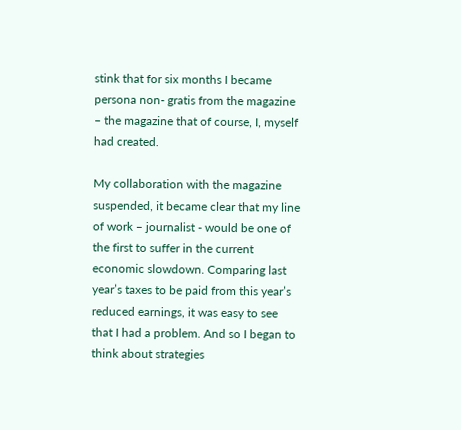stink that for six months I became persona non- gratis from the magazine – the magazine that of course, I, myself had created.

My collaboration with the magazine suspended, it became clear that my line of work – journalist - would be one of the first to suffer in the current economic slowdown. Comparing last year’s taxes to be paid from this year’s reduced earnings, it was easy to see that I had a problem. And so I began to think about strategies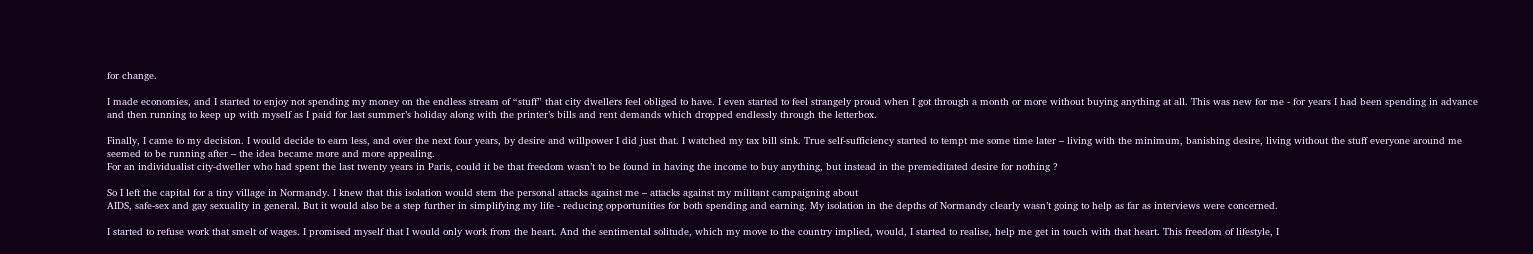for change.

I made economies, and I started to enjoy not spending my money on the endless stream of “stuff” that city dwellers feel obliged to have. I even started to feel strangely proud when I got through a month or more without buying anything at all. This was new for me - for years I had been spending in advance and then running to keep up with myself as I paid for last summer’s holiday along with the printer’s bills and rent demands which dropped endlessly through the letterbox.

Finally, I came to my decision. I would decide to earn less, and over the next four years, by desire and willpower I did just that. I watched my tax bill sink. True self-sufficiency started to tempt me some time later – living with the minimum, banishing desire, living without the stuff everyone around me seemed to be running after – the idea became more and more appealing.
For an individualist city-dweller who had spent the last twenty years in Paris, could it be that freedom wasn’t to be found in having the income to buy anything, but instead in the premeditated desire for nothing ?

So I left the capital for a tiny village in Normandy. I knew that this isolation would stem the personal attacks against me – attacks against my militant campaigning about
AIDS, safe-sex and gay sexuality in general. But it would also be a step further in simplifying my life - reducing opportunities for both spending and earning. My isolation in the depths of Normandy clearly wasn’t going to help as far as interviews were concerned.

I started to refuse work that smelt of wages. I promised myself that I would only work from the heart. And the sentimental solitude, which my move to the country implied, would, I started to realise, help me get in touch with that heart. This freedom of lifestyle, I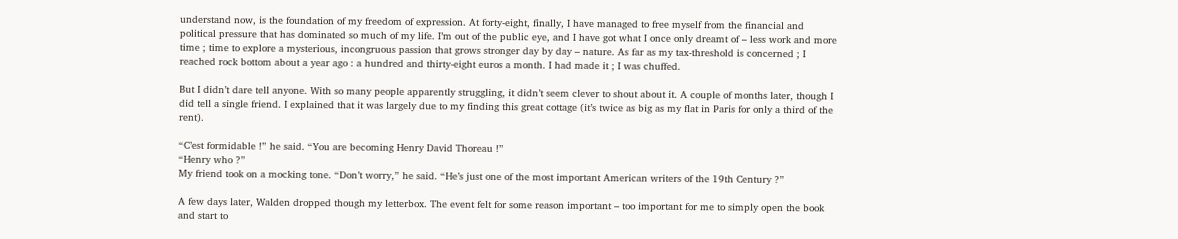understand now, is the foundation of my freedom of expression. At forty-eight, finally, I have managed to free myself from the financial and political pressure that has dominated so much of my life. I’m out of the public eye, and I have got what I once only dreamt of – less work and more time ; time to explore a mysterious, incongruous passion that grows stronger day by day – nature. As far as my tax-threshold is concerned ; I reached rock bottom about a year ago : a hundred and thirty-eight euros a month. I had made it ; I was chuffed.

But I didn’t dare tell anyone. With so many people apparently struggling, it didn’t seem clever to shout about it. A couple of months later, though I did tell a single friend. I explained that it was largely due to my finding this great cottage (it’s twice as big as my flat in Paris for only a third of the rent).

“C’est formidable !” he said. “You are becoming Henry David Thoreau !”
“Henry who ?”
My friend took on a mocking tone. “Don’t worry,” he said. “He’s just one of the most important American writers of the 19th Century ?”

A few days later, Walden dropped though my letterbox. The event felt for some reason important – too important for me to simply open the book and start to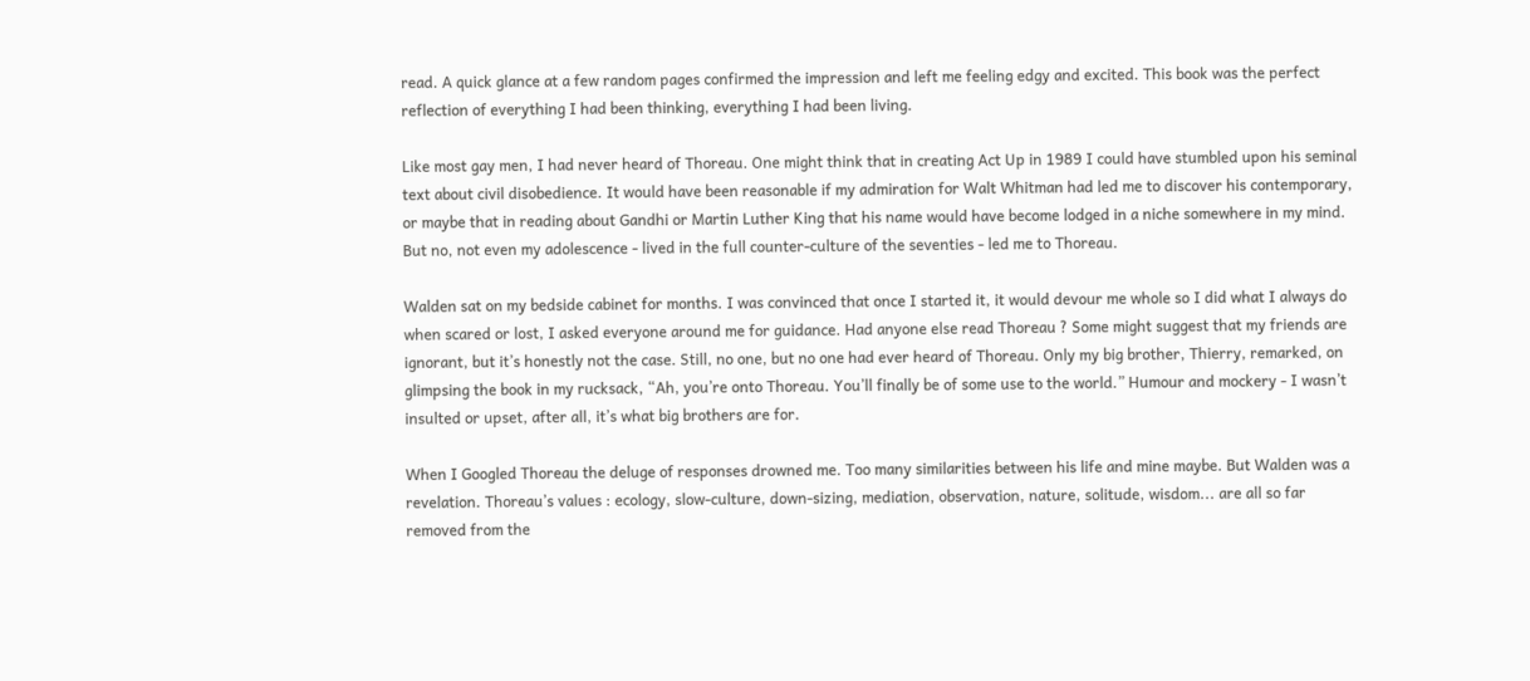read. A quick glance at a few random pages confirmed the impression and left me feeling edgy and excited. This book was the perfect reflection of everything I had been thinking, everything I had been living.

Like most gay men, I had never heard of Thoreau. One might think that in creating Act Up in 1989 I could have stumbled upon his seminal text about civil disobedience. It would have been reasonable if my admiration for Walt Whitman had led me to discover his contemporary, or maybe that in reading about Gandhi or Martin Luther King that his name would have become lodged in a niche somewhere in my mind. But no, not even my adolescence - lived in the full counter-culture of the seventies - led me to Thoreau.

Walden sat on my bedside cabinet for months. I was convinced that once I started it, it would devour me whole so I did what I always do when scared or lost, I asked everyone around me for guidance. Had anyone else read Thoreau ? Some might suggest that my friends are ignorant, but it’s honestly not the case. Still, no one, but no one had ever heard of Thoreau. Only my big brother, Thierry, remarked, on glimpsing the book in my rucksack, “Ah, you’re onto Thoreau. You’ll finally be of some use to the world.” Humour and mockery - I wasn’t insulted or upset, after all, it’s what big brothers are for.

When I Googled Thoreau the deluge of responses drowned me. Too many similarities between his life and mine maybe. But Walden was a revelation. Thoreau’s values : ecology, slow-culture, down-sizing, mediation, observation, nature, solitude, wisdom... are all so far removed from the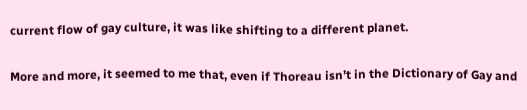current flow of gay culture, it was like shifting to a different planet.

More and more, it seemed to me that, even if Thoreau isn’t in the Dictionary of Gay and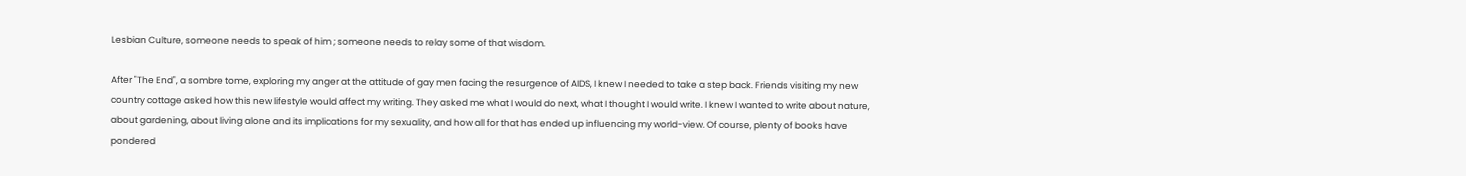Lesbian Culture, someone needs to speak of him ; someone needs to relay some of that wisdom.

After "The End", a sombre tome, exploring my anger at the attitude of gay men facing the resurgence of AIDS, I knew I needed to take a step back. Friends visiting my new country cottage asked how this new lifestyle would affect my writing. They asked me what I would do next, what I thought I would write. I knew I wanted to write about nature, about gardening, about living alone and its implications for my sexuality, and how all for that has ended up influencing my world-view. Of course, plenty of books have pondered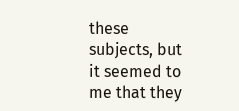these subjects, but it seemed to me that they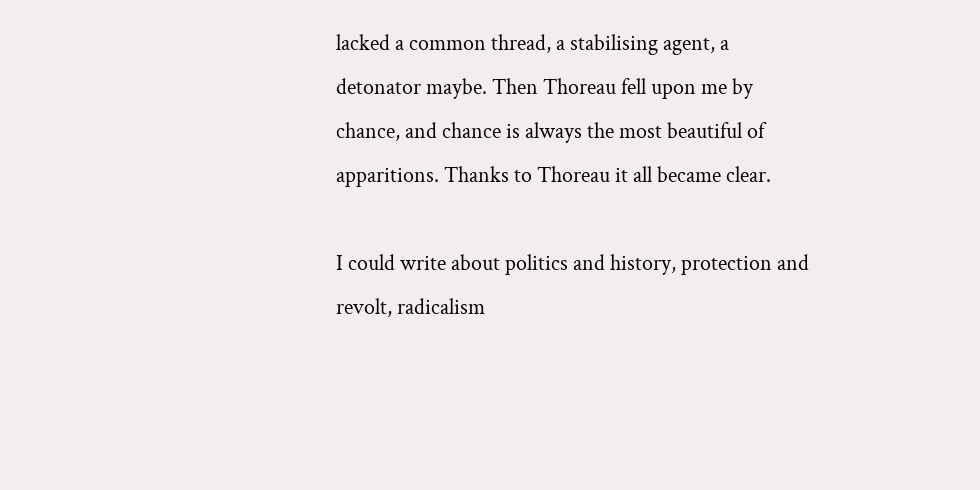lacked a common thread, a stabilising agent, a detonator maybe. Then Thoreau fell upon me by chance, and chance is always the most beautiful of apparitions. Thanks to Thoreau it all became clear.

I could write about politics and history, protection and revolt, radicalism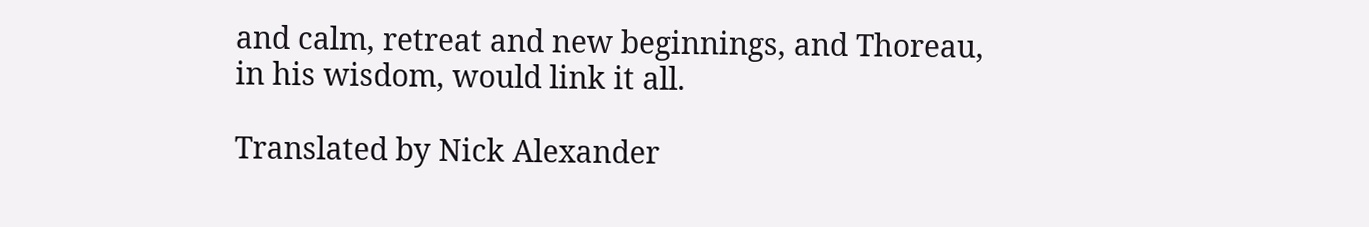and calm, retreat and new beginnings, and Thoreau, in his wisdom, would link it all.

Translated by Nick Alexander